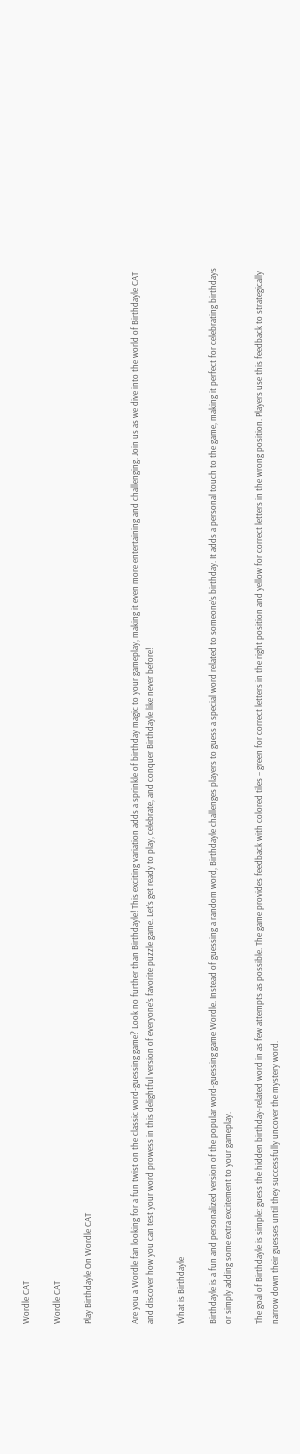Wordle CAT

Wordle CAT

Play Birthdayle On Wordle CAT


Are you a Wordle fan looking for a fun twist on the classic word-guessing game? Look no further than Birthdayle! This exciting variation adds a sprinkle of birthday magic to your gameplay, making it even more entertaining and challenging. Join us as we dive into the world of Birthdayle CAT and discover how you can test your word prowess in this delightful version of everyone’s favorite puzzle game. Let’s get ready to play, celebrate, and conquer Birthdayle like never before!

What is Birthdayle

Birthdayle is a fun and personalized version of the popular word-guessing game Wordle. Instead of guessing a random word, Birthdayle challenges players to guess a special word related to someone’s birthday. It adds a personal touch to the game, making it perfect for celebrating birthdays or simply adding some extra excitement to your gameplay.

The goal of Birthdayle is simple: guess the hidden birthday-related word in as few attempts as possible. The game provides feedback with colored tiles – green for correct letters in the right position and yellow for correct letters in the wrong position. Players use this feedback to strategically narrow down their guesses until they successfully uncover the mystery word.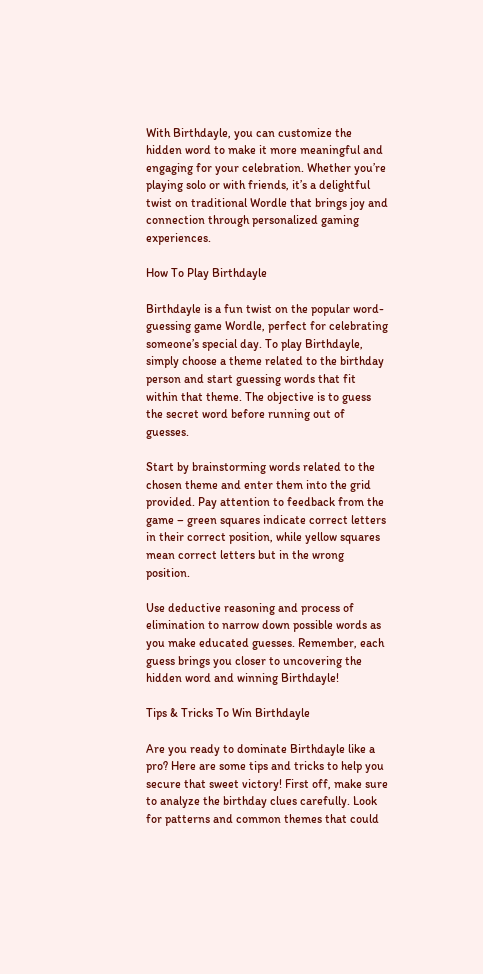With Birthdayle, you can customize the hidden word to make it more meaningful and engaging for your celebration. Whether you’re playing solo or with friends, it’s a delightful twist on traditional Wordle that brings joy and connection through personalized gaming experiences.

How To Play Birthdayle

Birthdayle is a fun twist on the popular word-guessing game Wordle, perfect for celebrating someone’s special day. To play Birthdayle, simply choose a theme related to the birthday person and start guessing words that fit within that theme. The objective is to guess the secret word before running out of guesses.

Start by brainstorming words related to the chosen theme and enter them into the grid provided. Pay attention to feedback from the game – green squares indicate correct letters in their correct position, while yellow squares mean correct letters but in the wrong position.

Use deductive reasoning and process of elimination to narrow down possible words as you make educated guesses. Remember, each guess brings you closer to uncovering the hidden word and winning Birthdayle!

Tips & Tricks To Win Birthdayle

Are you ready to dominate Birthdayle like a pro? Here are some tips and tricks to help you secure that sweet victory! First off, make sure to analyze the birthday clues carefully. Look for patterns and common themes that could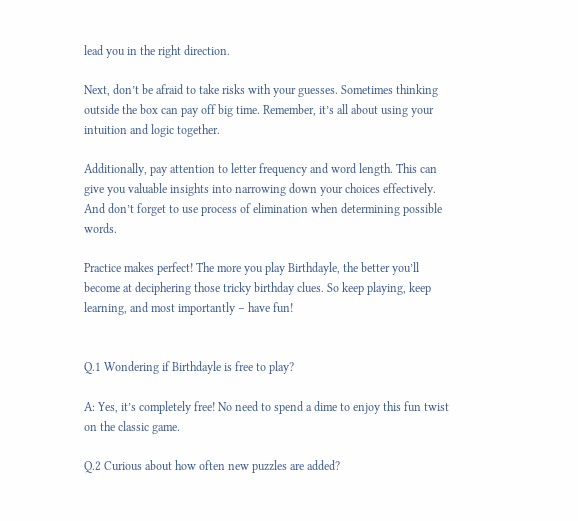lead you in the right direction.

Next, don’t be afraid to take risks with your guesses. Sometimes thinking outside the box can pay off big time. Remember, it’s all about using your intuition and logic together.

Additionally, pay attention to letter frequency and word length. This can give you valuable insights into narrowing down your choices effectively. And don’t forget to use process of elimination when determining possible words.

Practice makes perfect! The more you play Birthdayle, the better you’ll become at deciphering those tricky birthday clues. So keep playing, keep learning, and most importantly – have fun!


Q.1 Wondering if Birthdayle is free to play?

A: Yes, it’s completely free! No need to spend a dime to enjoy this fun twist on the classic game.

Q.2 Curious about how often new puzzles are added?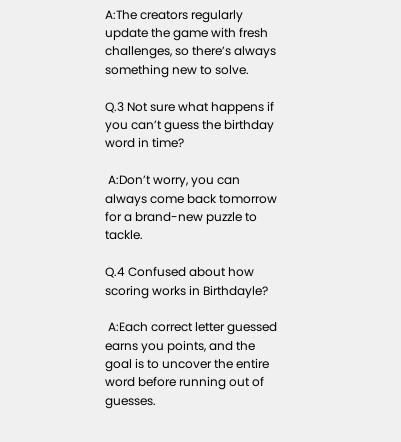A:The creators regularly update the game with fresh challenges, so there’s always something new to solve.

Q.3 Not sure what happens if you can’t guess the birthday word in time?

 A:Don’t worry, you can always come back tomorrow for a brand-new puzzle to tackle.

Q.4 Confused about how scoring works in Birthdayle?

 A:Each correct letter guessed earns you points, and the goal is to uncover the entire word before running out of guesses.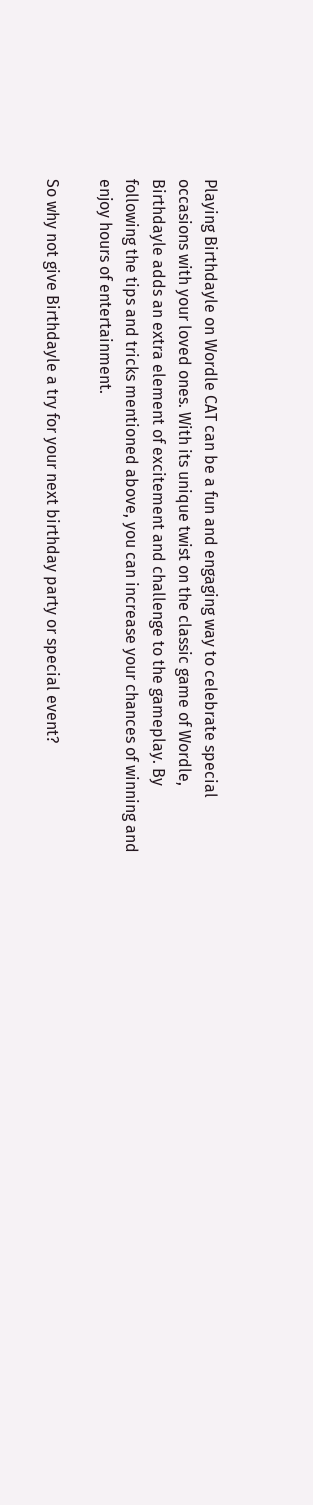Playing Birthdayle on Wordle CAT can be a fun and engaging way to celebrate special occasions with your loved ones. With its unique twist on the classic game of Wordle, Birthdayle adds an extra element of excitement and challenge to the gameplay. By following the tips and tricks mentioned above, you can increase your chances of winning and enjoy hours of entertainment.

So why not give Birthdayle a try for your next birthday party or special event?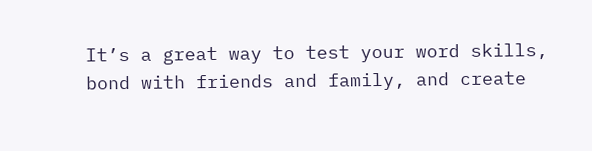It’s a great way to test your word skills, bond with friends and family, and create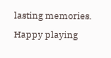lasting memories. Happy playing